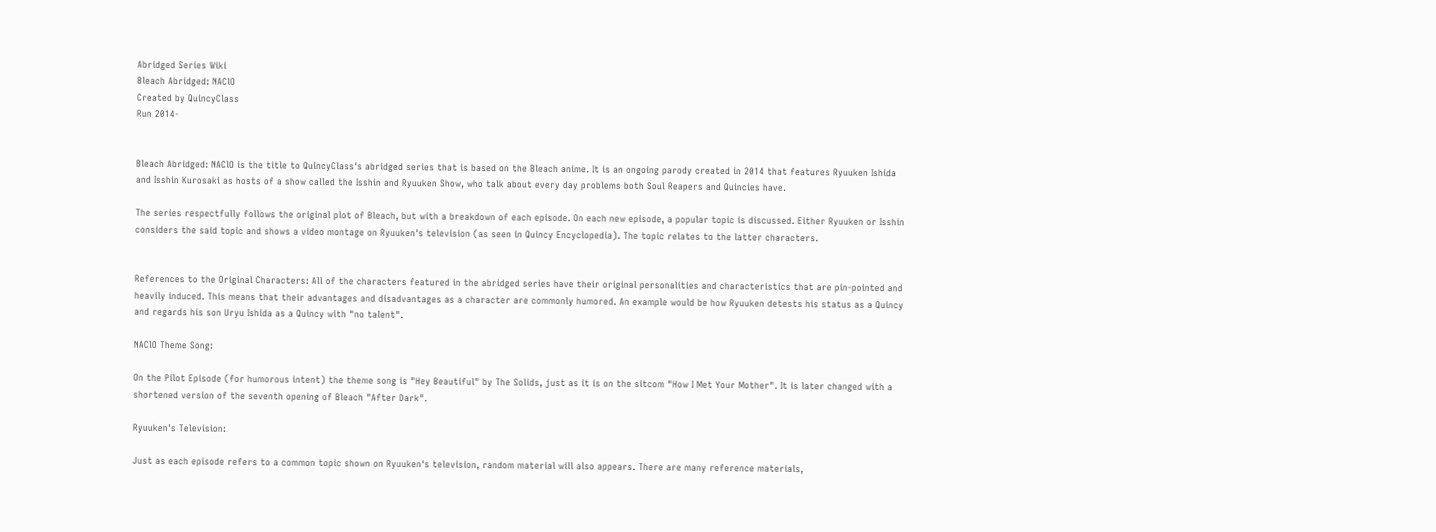Abridged Series Wiki
Bleach Abridged: NAClO
Created by QuincyClass
Run 2014-


Bleach Abridged: NAClO is the title to QuincyClass's abridged series that is based on the Bleach anime. It is an ongoing parody created in 2014 that features Ryuuken Ishida and Isshin Kurosaki as hosts of a show called the Isshin and Ryuuken Show, who talk about every day problems both Soul Reapers and Quincies have.

The series respectfully follows the original plot of Bleach, but with a breakdown of each episode. On each new episode, a popular topic is discussed. Either Ryuuken or Isshin considers the said topic and shows a video montage on Ryuuken's television (as seen in Quincy Encyclopedia). The topic relates to the latter characters.


References to the Original Characters: All of the characters featured in the abridged series have their original personalities and characteristics that are pin-pointed and heavily induced. This means that their advantages and disadvantages as a character are commonly humored. An example would be how Ryuuken detests his status as a Quincy and regards his son Uryu Ishida as a Quincy with "no talent".

NAClO Theme Song:

On the Pilot Episode (for humorous intent) the theme song is "Hey Beautiful" by The Solids, just as it is on the sitcom "How I Met Your Mother". It is later changed with a shortened version of the seventh opening of Bleach "After Dark".

Ryuuken's Television:

Just as each episode refers to a common topic shown on Ryuuken's television, random material will also appears. There are many reference materials,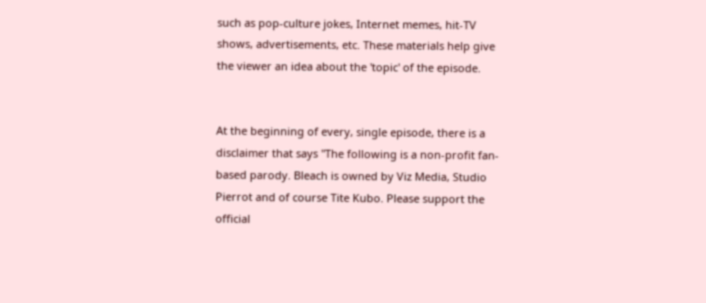such as pop-culture jokes, Internet memes, hit-TV shows, advertisements, etc. These materials help give the viewer an idea about the 'topic' of the episode.


At the beginning of every, single episode, there is a disclaimer that says "The following is a non-profit fan-based parody. Bleach is owned by Viz Media, Studio Pierrot and of course Tite Kubo. Please support the official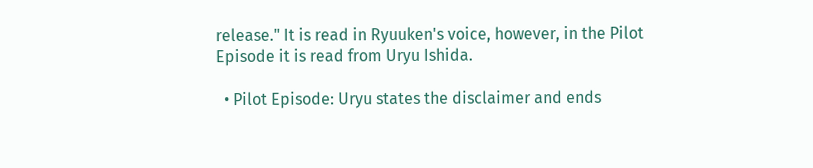release." It is read in Ryuuken's voice, however, in the Pilot Episode it is read from Uryu Ishida.

  • Pilot Episode: Uryu states the disclaimer and ends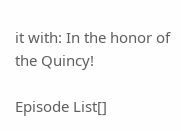it with: In the honor of the Quincy!

Episode List[]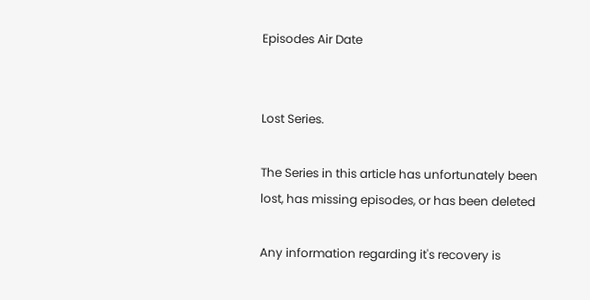Episodes Air Date


Lost Series.

The Series in this article has unfortunately been lost, has missing episodes, or has been deleted

Any information regarding it's recovery is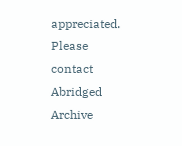appreciated. Please contact Abridged Archive